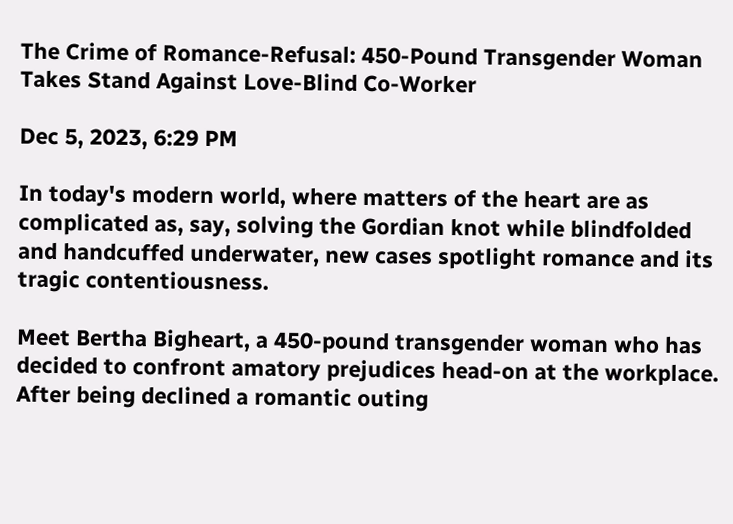The Crime of Romance-Refusal: 450-Pound Transgender Woman Takes Stand Against Love-Blind Co-Worker

Dec 5, 2023, 6:29 PM

In today's modern world, where matters of the heart are as complicated as, say, solving the Gordian knot while blindfolded and handcuffed underwater, new cases spotlight romance and its tragic contentiousness.

Meet Bertha Bigheart, a 450-pound transgender woman who has decided to confront amatory prejudices head-on at the workplace. After being declined a romantic outing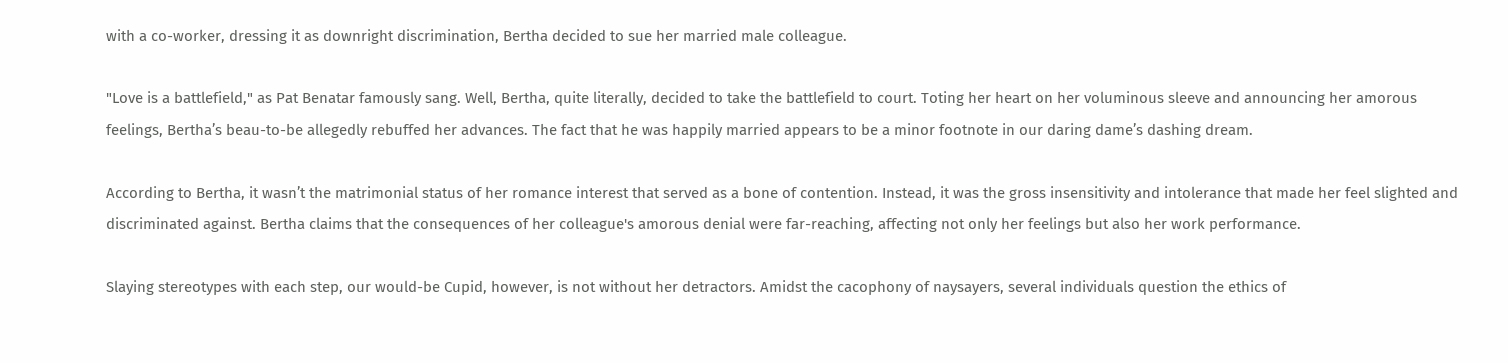with a co-worker, dressing it as downright discrimination, Bertha decided to sue her married male colleague.

"Love is a battlefield," as Pat Benatar famously sang. Well, Bertha, quite literally, decided to take the battlefield to court. Toting her heart on her voluminous sleeve and announcing her amorous feelings, Bertha’s beau-to-be allegedly rebuffed her advances. The fact that he was happily married appears to be a minor footnote in our daring dame’s dashing dream.

According to Bertha, it wasn’t the matrimonial status of her romance interest that served as a bone of contention. Instead, it was the gross insensitivity and intolerance that made her feel slighted and discriminated against. Bertha claims that the consequences of her colleague's amorous denial were far-reaching, affecting not only her feelings but also her work performance.

Slaying stereotypes with each step, our would-be Cupid, however, is not without her detractors. Amidst the cacophony of naysayers, several individuals question the ethics of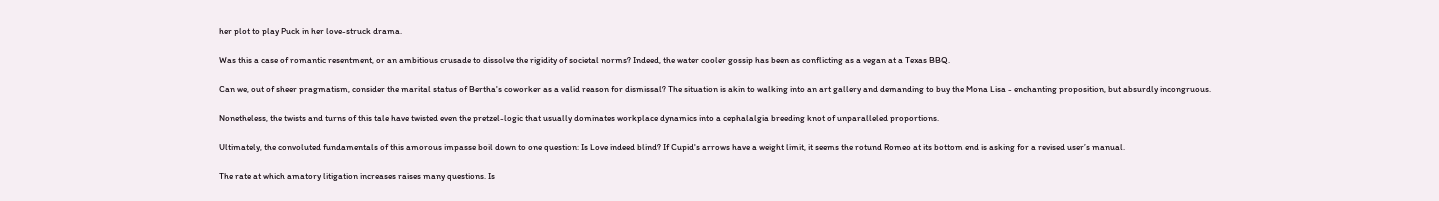her plot to play Puck in her love-struck drama.

Was this a case of romantic resentment, or an ambitious crusade to dissolve the rigidity of societal norms? Indeed, the water cooler gossip has been as conflicting as a vegan at a Texas BBQ.

Can we, out of sheer pragmatism, consider the marital status of Bertha's coworker as a valid reason for dismissal? The situation is akin to walking into an art gallery and demanding to buy the Mona Lisa - enchanting proposition, but absurdly incongruous.

Nonetheless, the twists and turns of this tale have twisted even the pretzel-logic that usually dominates workplace dynamics into a cephalalgia breeding knot of unparalleled proportions.

Ultimately, the convoluted fundamentals of this amorous impasse boil down to one question: Is Love indeed blind? If Cupid's arrows have a weight limit, it seems the rotund Romeo at its bottom end is asking for a revised user’s manual.

The rate at which amatory litigation increases raises many questions. Is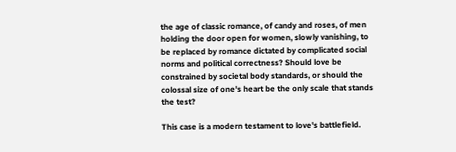the age of classic romance, of candy and roses, of men holding the door open for women, slowly vanishing, to be replaced by romance dictated by complicated social norms and political correctness? Should love be constrained by societal body standards, or should the colossal size of one's heart be the only scale that stands the test?

This case is a modern testament to love's battlefield.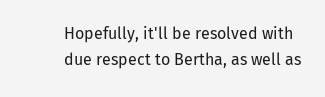Hopefully, it'll be resolved with due respect to Bertha, as well as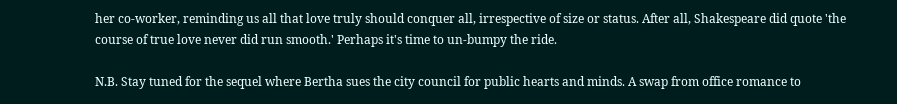her co-worker, reminding us all that love truly should conquer all, irrespective of size or status. After all, Shakespeare did quote 'the course of true love never did run smooth.' Perhaps it's time to un-bumpy the ride.

N.B. Stay tuned for the sequel where Bertha sues the city council for public hearts and minds. A swap from office romance to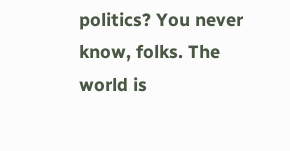politics? You never know, folks. The world is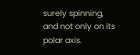surely spinning, and not only on its polar axis.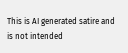This is AI generated satire and is not intended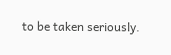to be taken seriously.